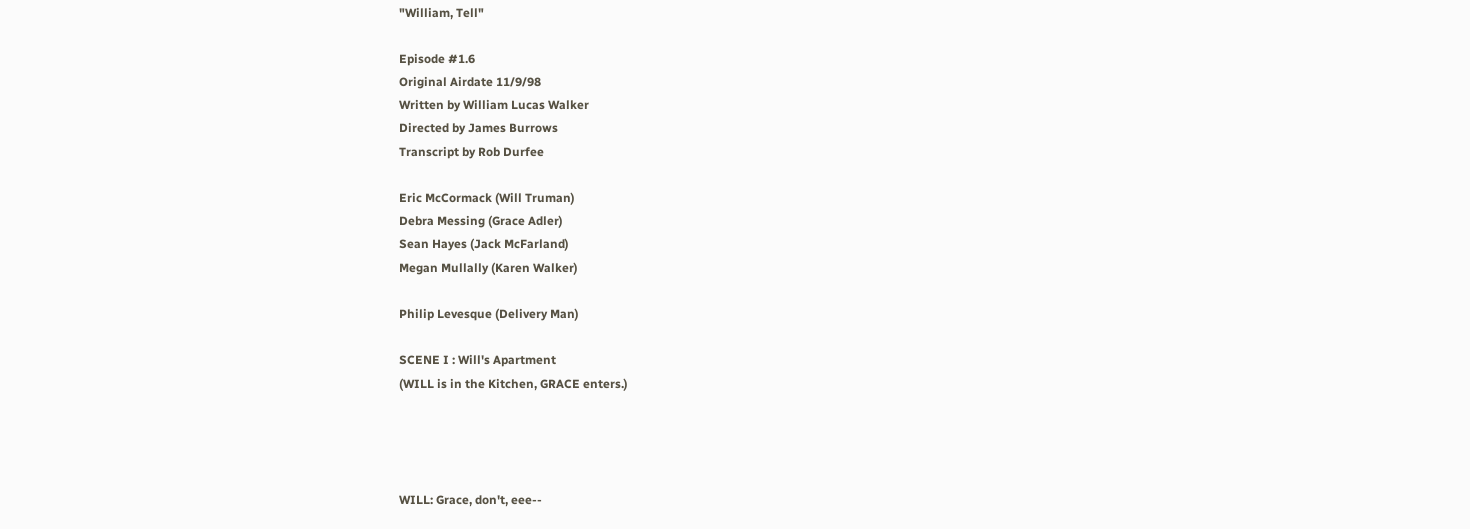"William, Tell"

Episode #1.6
Original Airdate 11/9/98
Written by William Lucas Walker
Directed by James Burrows
Transcript by Rob Durfee

Eric McCormack (Will Truman)
Debra Messing (Grace Adler)
Sean Hayes (Jack McFarland)
Megan Mullally (Karen Walker)

Philip Levesque (Delivery Man)

SCENE I : Will's Apartment
(WILL is in the Kitchen, GRACE enters.)




WILL: Grace, don't, eee--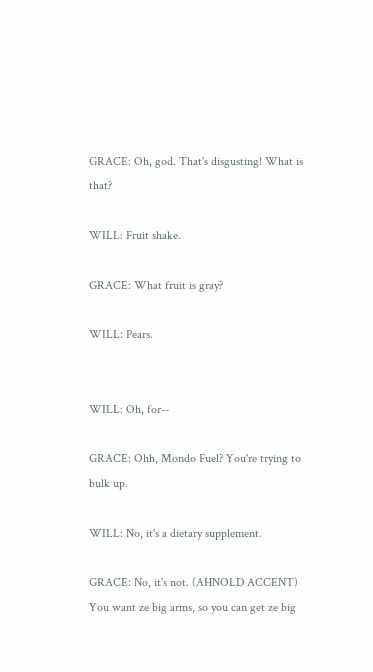GRACE: Oh, god. That's disgusting! What is that?

WILL: Fruit shake.

GRACE: What fruit is gray?

WILL: Pears.


WILL: Oh, for--

GRACE: Ohh, Mondo Fuel? You're trying to bulk up.

WILL: No, it's a dietary supplement.

GRACE: No, it's not. (AHNOLD ACCENT) You want ze big arms, so you can get ze big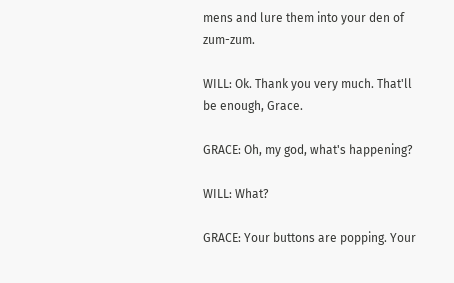mens and lure them into your den of zum-zum.

WILL: Ok. Thank you very much. That'll be enough, Grace.

GRACE: Oh, my god, what's happening?

WILL: What?

GRACE: Your buttons are popping. Your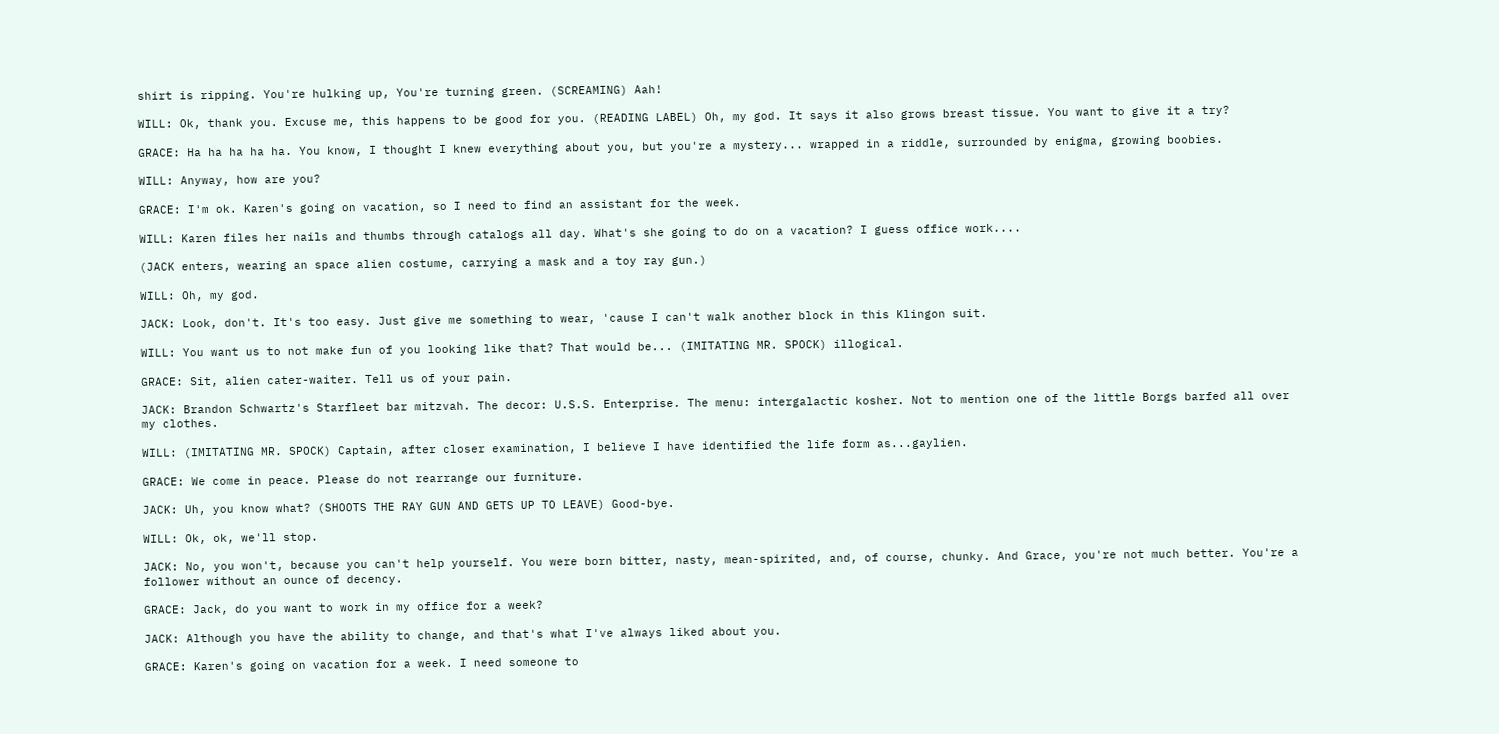shirt is ripping. You're hulking up, You're turning green. (SCREAMING) Aah!

WILL: Ok, thank you. Excuse me, this happens to be good for you. (READING LABEL) Oh, my god. It says it also grows breast tissue. You want to give it a try?

GRACE: Ha ha ha ha ha. You know, I thought I knew everything about you, but you're a mystery... wrapped in a riddle, surrounded by enigma, growing boobies.

WILL: Anyway, how are you?

GRACE: I'm ok. Karen's going on vacation, so I need to find an assistant for the week.

WILL: Karen files her nails and thumbs through catalogs all day. What's she going to do on a vacation? I guess office work....

(JACK enters, wearing an space alien costume, carrying a mask and a toy ray gun.)

WILL: Oh, my god.

JACK: Look, don't. It's too easy. Just give me something to wear, 'cause I can't walk another block in this Klingon suit.

WILL: You want us to not make fun of you looking like that? That would be... (IMITATING MR. SPOCK) illogical.

GRACE: Sit, alien cater-waiter. Tell us of your pain.

JACK: Brandon Schwartz's Starfleet bar mitzvah. The decor: U.S.S. Enterprise. The menu: intergalactic kosher. Not to mention one of the little Borgs barfed all over my clothes.

WILL: (IMITATING MR. SPOCK) Captain, after closer examination, I believe I have identified the life form as...gaylien.

GRACE: We come in peace. Please do not rearrange our furniture.

JACK: Uh, you know what? (SHOOTS THE RAY GUN AND GETS UP TO LEAVE) Good-bye.

WILL: Ok, ok, we'll stop.

JACK: No, you won't, because you can't help yourself. You were born bitter, nasty, mean-spirited, and, of course, chunky. And Grace, you're not much better. You're a follower without an ounce of decency.

GRACE: Jack, do you want to work in my office for a week?

JACK: Although you have the ability to change, and that's what I've always liked about you.

GRACE: Karen's going on vacation for a week. I need someone to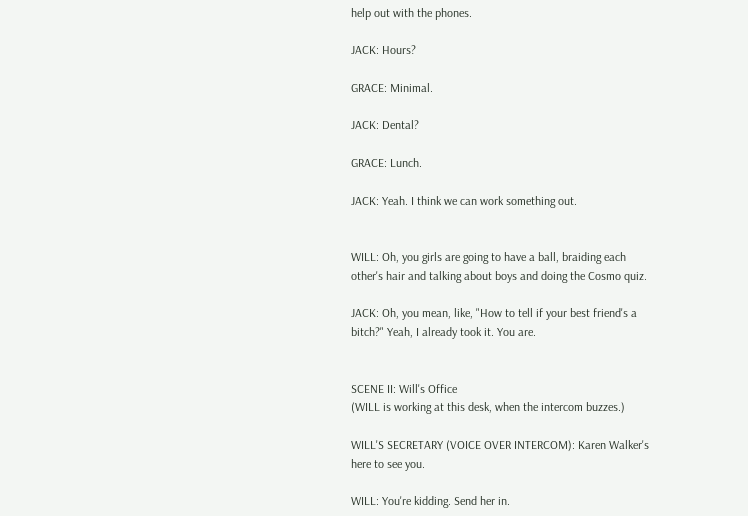help out with the phones.

JACK: Hours?

GRACE: Minimal.

JACK: Dental?

GRACE: Lunch.

JACK: Yeah. I think we can work something out.


WILL: Oh, you girls are going to have a ball, braiding each other's hair and talking about boys and doing the Cosmo quiz.

JACK: Oh, you mean, like, "How to tell if your best friend's a bitch?" Yeah, I already took it. You are.


SCENE II: Will's Office
(WILL is working at this desk, when the intercom buzzes.)

WILL'S SECRETARY (VOICE OVER INTERCOM): Karen Walker's here to see you.

WILL: You're kidding. Send her in.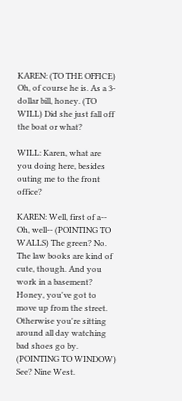KAREN: (TO THE OFFICE) Oh, of course he is. As a 3-dollar bill, honey. (TO WILL) Did she just fall off the boat or what?

WILL: Karen, what are you doing here, besides outing me to the front office?

KAREN: Well, first of a-- Oh, well-- (POINTING TO WALLS) The green? No. The law books are kind of cute, though. And you work in a basement? Honey, you've got to move up from the street. Otherwise you're sitting around all day watching bad shoes go by. (POINTING TO WINDOW) See? Nine West.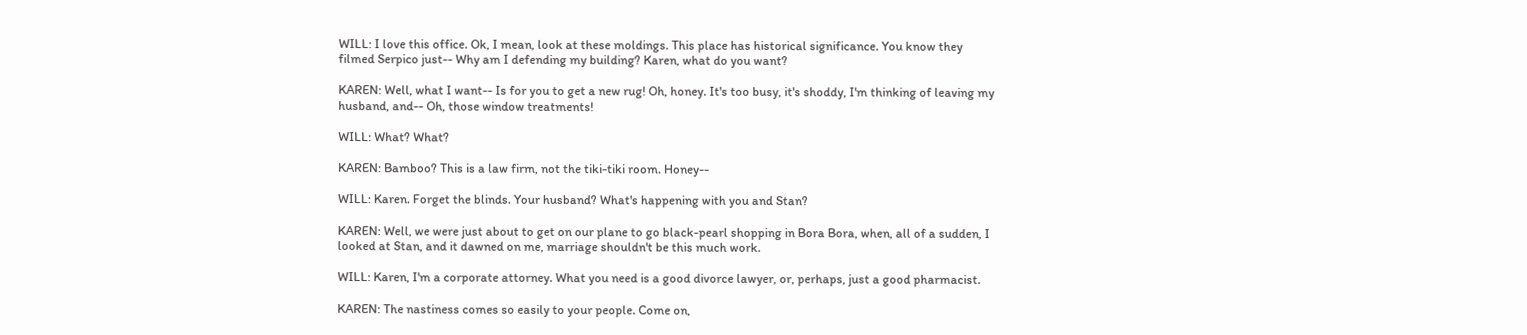WILL: I love this office. Ok, I mean, look at these moldings. This place has historical significance. You know they filmed Serpico just-- Why am I defending my building? Karen, what do you want?

KAREN: Well, what I want-- Is for you to get a new rug! Oh, honey. It's too busy, it's shoddy, I'm thinking of leaving my husband, and-- Oh, those window treatments!

WILL: What? What?

KAREN: Bamboo? This is a law firm, not the tiki-tiki room. Honey--

WILL: Karen. Forget the blinds. Your husband? What's happening with you and Stan?

KAREN: Well, we were just about to get on our plane to go black-pearl shopping in Bora Bora, when, all of a sudden, I looked at Stan, and it dawned on me, marriage shouldn't be this much work.

WILL: Karen, I'm a corporate attorney. What you need is a good divorce lawyer, or, perhaps, just a good pharmacist.

KAREN: The nastiness comes so easily to your people. Come on,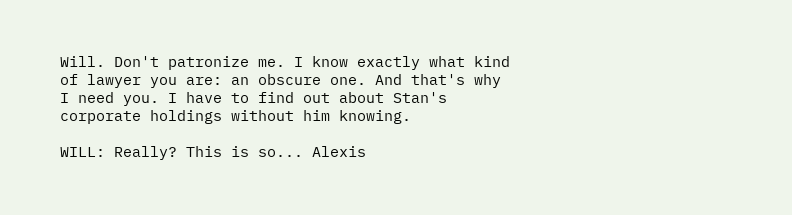Will. Don't patronize me. I know exactly what kind of lawyer you are: an obscure one. And that's why I need you. I have to find out about Stan's corporate holdings without him knowing.

WILL: Really? This is so... Alexis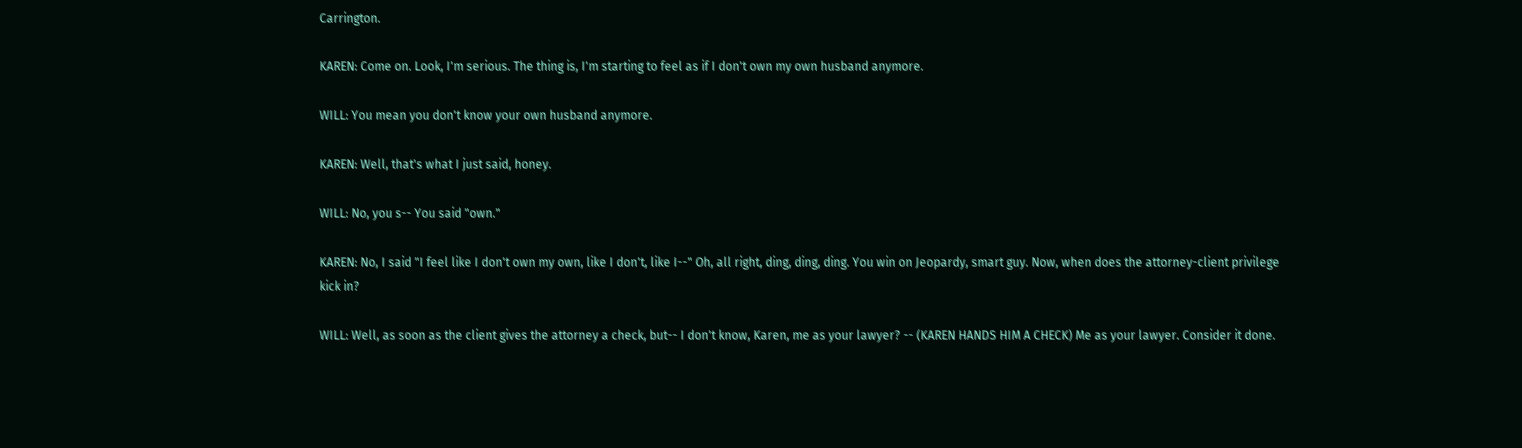Carrington.

KAREN: Come on. Look, I'm serious. The thing is, I'm starting to feel as if I don't own my own husband anymore.

WILL: You mean you don't know your own husband anymore.

KAREN: Well, that's what I just said, honey.

WILL: No, you s-- You said "own."

KAREN: No, I said "I feel like I don't own my own, like I don't, like I--" Oh, all right, ding, ding, ding. You win on Jeopardy, smart guy. Now, when does the attorney-client privilege kick in?

WILL: Well, as soon as the client gives the attorney a check, but-- I don't know, Karen, me as your lawyer? -- (KAREN HANDS HIM A CHECK) Me as your lawyer. Consider it done.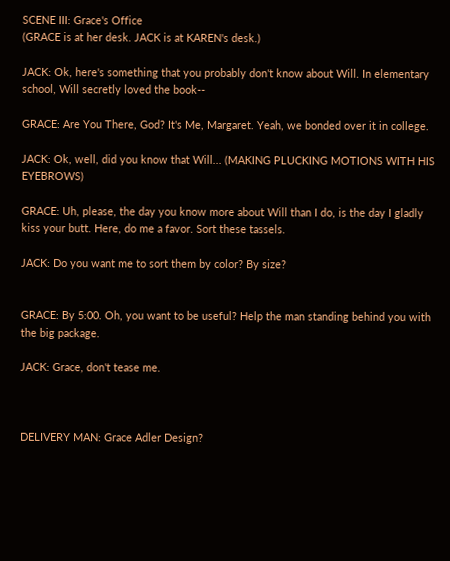SCENE III: Grace's Office
(GRACE is at her desk. JACK is at KAREN's desk.)

JACK: Ok, here's something that you probably don't know about Will. In elementary school, Will secretly loved the book--

GRACE: Are You There, God? It's Me, Margaret. Yeah, we bonded over it in college.

JACK: Ok, well, did you know that Will... (MAKING PLUCKING MOTIONS WITH HIS EYEBROWS)

GRACE: Uh, please, the day you know more about Will than I do, is the day I gladly kiss your butt. Here, do me a favor. Sort these tassels.

JACK: Do you want me to sort them by color? By size?


GRACE: By 5:00. Oh, you want to be useful? Help the man standing behind you with the big package.

JACK: Grace, don't tease me.



DELIVERY MAN: Grace Adler Design?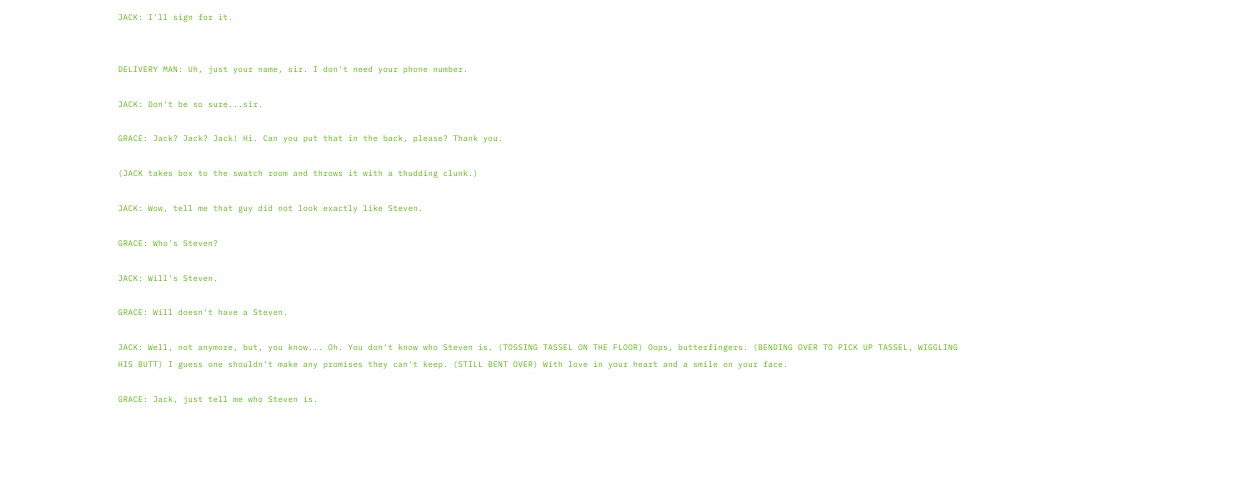JACK: I'll sign for it.


DELIVERY MAN: Uh, just your name, sir. I don't need your phone number.

JACK: Don't be so sure...sir.

GRACE: Jack? Jack? Jack! Hi. Can you put that in the back, please? Thank you.

(JACK takes box to the swatch room and throws it with a thudding clunk.)

JACK: Wow, tell me that guy did not look exactly like Steven.

GRACE: Who's Steven?

JACK: Will's Steven.

GRACE: Will doesn't have a Steven.

JACK: Well, not anymore, but, you know... Oh. You don't know who Steven is. (TOSSING TASSEL ON THE FLOOR) Oops, butterfingers. (BENDING OVER TO PICK UP TASSEL, WIGGLING HIS BUTT) I guess one shouldn't make any promises they can't keep. (STILL BENT OVER) With love in your heart and a smile on your face.

GRACE: Jack, just tell me who Steven is.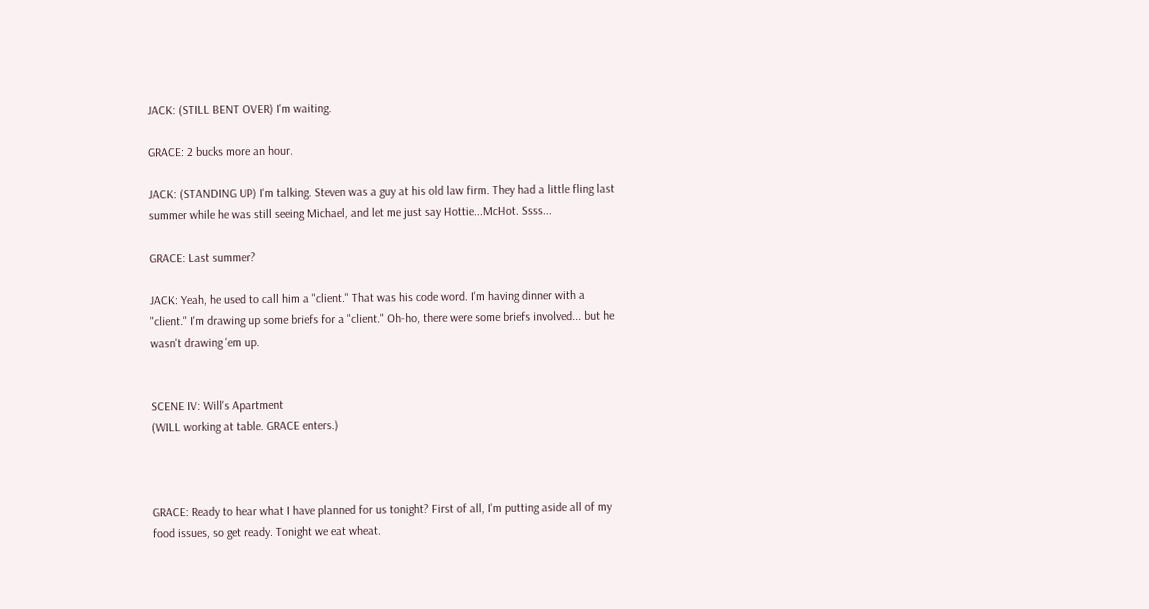JACK: (STILL BENT OVER) I'm waiting.

GRACE: 2 bucks more an hour.

JACK: (STANDING UP) I'm talking. Steven was a guy at his old law firm. They had a little fling last summer while he was still seeing Michael, and let me just say Hottie...McHot. Ssss...

GRACE: Last summer?

JACK: Yeah, he used to call him a "client." That was his code word. I'm having dinner with a "client." I'm drawing up some briefs for a "client." Oh-ho, there were some briefs involved... but he wasn't drawing 'em up.


SCENE IV: Will's Apartment
(WILL working at table. GRACE enters.)



GRACE: Ready to hear what I have planned for us tonight? First of all, I'm putting aside all of my food issues, so get ready. Tonight we eat wheat.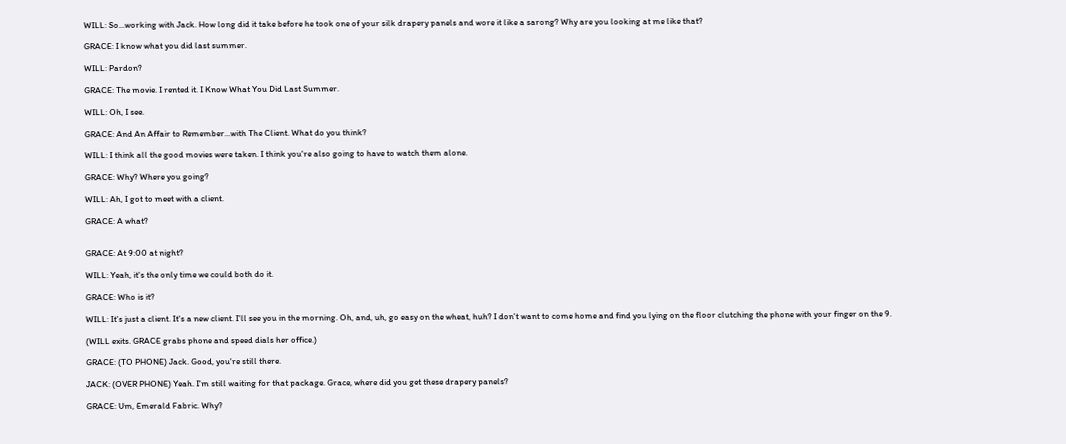WILL: So...working with Jack. How long did it take before he took one of your silk drapery panels and wore it like a sarong? Why are you looking at me like that?

GRACE: I know what you did last summer.

WILL: Pardon?

GRACE: The movie. I rented it. I Know What You Did Last Summer.

WILL: Oh, I see.

GRACE: And An Affair to Remember...with The Client. What do you think?

WILL: I think all the good movies were taken. I think you're also going to have to watch them alone.

GRACE: Why? Where you going?

WILL: Ah, I got to meet with a client.

GRACE: A what?


GRACE: At 9:00 at night?

WILL: Yeah, it's the only time we could both do it.

GRACE: Who is it?

WILL: It's just a client. It's a new client. I'll see you in the morning. Oh, and, uh, go easy on the wheat, huh? I don't want to come home and find you lying on the floor clutching the phone with your finger on the 9.

(WILL exits. GRACE grabs phone and speed dials her office.)

GRACE: (TO PHONE) Jack. Good, you're still there.

JACK: (OVER PHONE) Yeah. I'm still waiting for that package. Grace, where did you get these drapery panels?

GRACE: Um, Emerald Fabric. Why?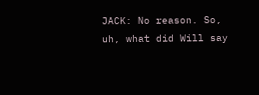JACK: No reason. So, uh, what did Will say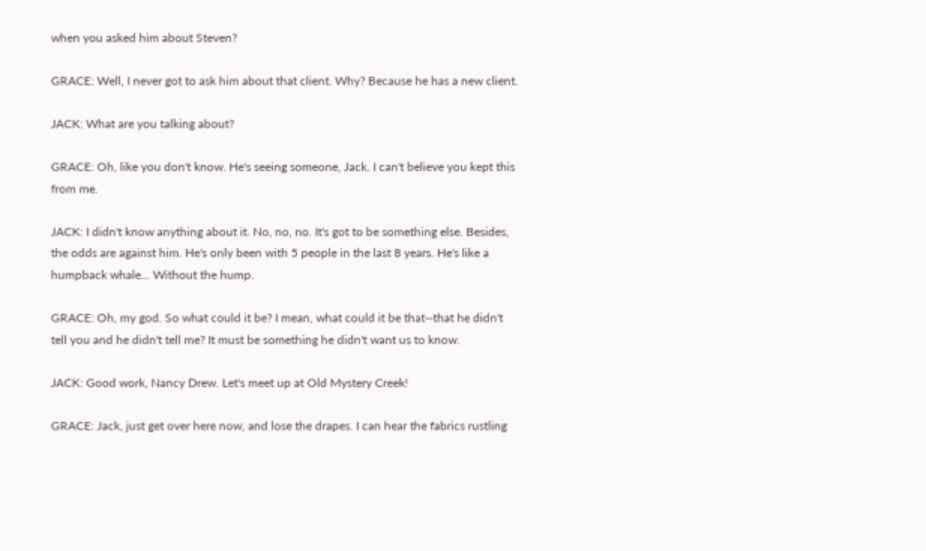when you asked him about Steven?

GRACE: Well, I never got to ask him about that client. Why? Because he has a new client.

JACK: What are you talking about?

GRACE: Oh, like you don't know. He's seeing someone, Jack. I can't believe you kept this from me.

JACK: I didn't know anything about it. No, no, no. It's got to be something else. Besides, the odds are against him. He's only been with 5 people in the last 8 years. He's like a humpback whale... Without the hump.

GRACE: Oh, my god. So what could it be? I mean, what could it be that--that he didn't tell you and he didn't tell me? It must be something he didn't want us to know.

JACK: Good work, Nancy Drew. Let's meet up at Old Mystery Creek!

GRACE: Jack, just get over here now, and lose the drapes. I can hear the fabrics rustling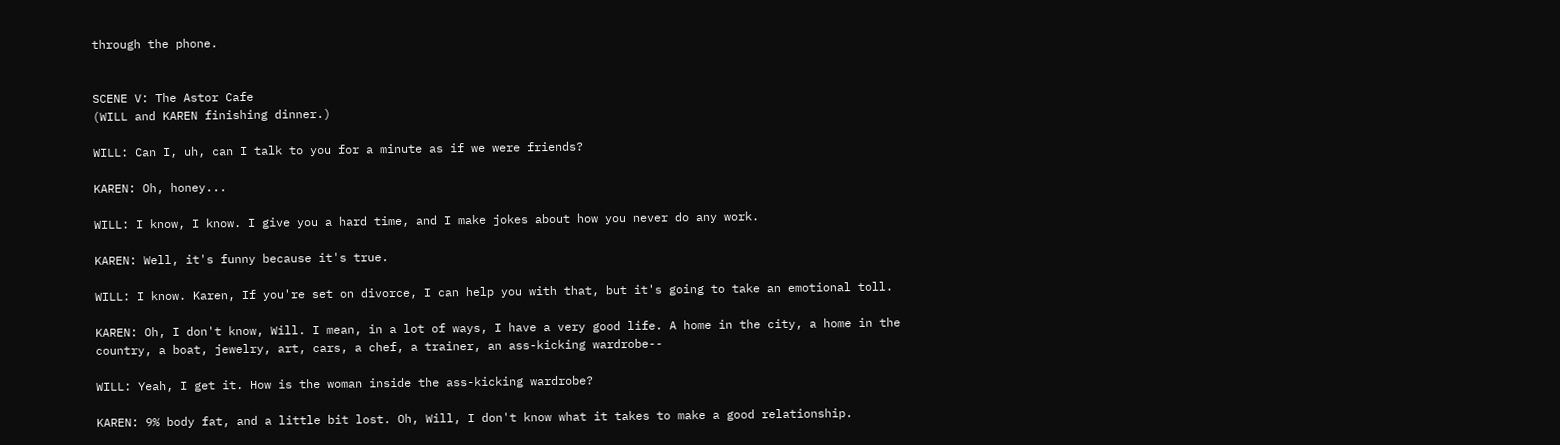through the phone.


SCENE V: The Astor Cafe
(WILL and KAREN finishing dinner.)

WILL: Can I, uh, can I talk to you for a minute as if we were friends?

KAREN: Oh, honey...

WILL: I know, I know. I give you a hard time, and I make jokes about how you never do any work.

KAREN: Well, it's funny because it's true.

WILL: I know. Karen, If you're set on divorce, I can help you with that, but it's going to take an emotional toll.

KAREN: Oh, I don't know, Will. I mean, in a lot of ways, I have a very good life. A home in the city, a home in the country, a boat, jewelry, art, cars, a chef, a trainer, an ass-kicking wardrobe--

WILL: Yeah, I get it. How is the woman inside the ass-kicking wardrobe?

KAREN: 9% body fat, and a little bit lost. Oh, Will, I don't know what it takes to make a good relationship.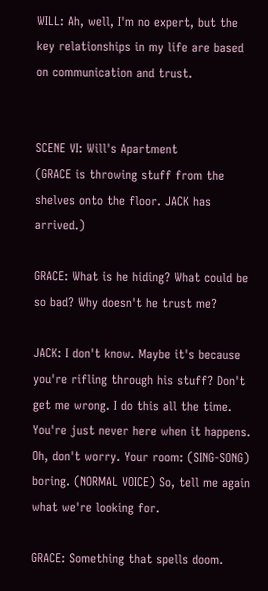WILL: Ah, well, I'm no expert, but the key relationships in my life are based on communication and trust.


SCENE VI: Will's Apartment
(GRACE is throwing stuff from the shelves onto the floor. JACK has arrived.)

GRACE: What is he hiding? What could be so bad? Why doesn't he trust me?

JACK: I don't know. Maybe it's because you're rifling through his stuff? Don't get me wrong. I do this all the time. You're just never here when it happens. Oh, don't worry. Your room: (SING-SONG) boring. (NORMAL VOICE) So, tell me again what we're looking for.

GRACE: Something that spells doom.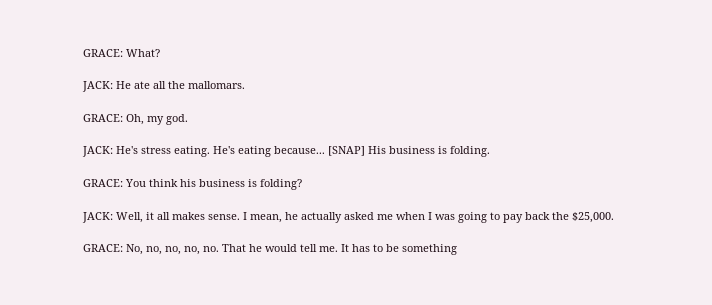GRACE: What?

JACK: He ate all the mallomars.

GRACE: Oh, my god.

JACK: He's stress eating. He's eating because... [SNAP] His business is folding.

GRACE: You think his business is folding?

JACK: Well, it all makes sense. I mean, he actually asked me when I was going to pay back the $25,000.

GRACE: No, no, no, no, no. That he would tell me. It has to be something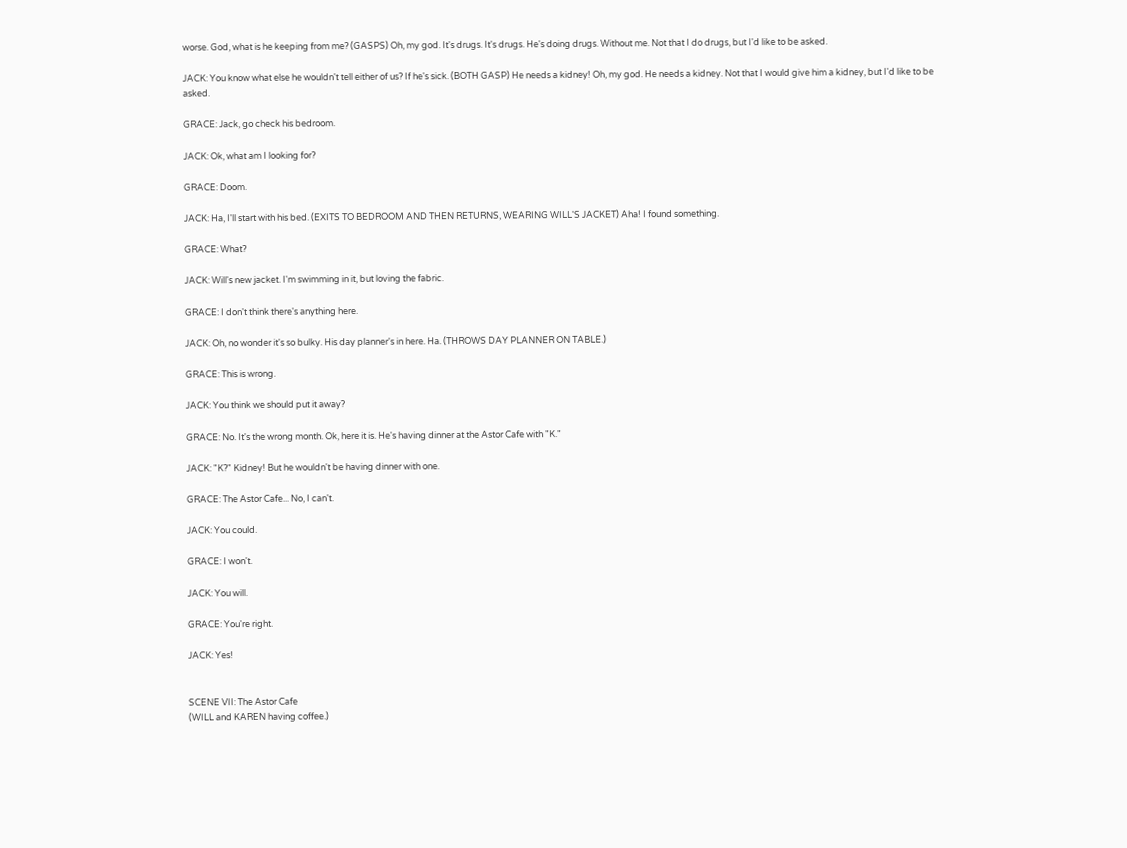worse. God, what is he keeping from me? (GASPS) Oh, my god. It's drugs. It's drugs. He's doing drugs. Without me. Not that I do drugs, but I'd like to be asked.

JACK: You know what else he wouldn't tell either of us? If he's sick. (BOTH GASP) He needs a kidney! Oh, my god. He needs a kidney. Not that I would give him a kidney, but I'd like to be asked.

GRACE: Jack, go check his bedroom.

JACK: Ok, what am I looking for?

GRACE: Doom.

JACK: Ha, I'll start with his bed. (EXITS TO BEDROOM AND THEN RETURNS, WEARING WILL'S JACKET) Aha! I found something.

GRACE: What?

JACK: Will's new jacket. I'm swimming in it, but loving the fabric.

GRACE: I don't think there's anything here.

JACK: Oh, no wonder it's so bulky. His day planner's in here. Ha. (THROWS DAY PLANNER ON TABLE.)

GRACE: This is wrong.

JACK: You think we should put it away?

GRACE: No. It's the wrong month. Ok, here it is. He's having dinner at the Astor Cafe with "K."

JACK: "K?" Kidney! But he wouldn't be having dinner with one.

GRACE: The Astor Cafe... No, I can't.

JACK: You could.

GRACE: I won't.

JACK: You will.

GRACE: You're right.

JACK: Yes!


SCENE VII: The Astor Cafe
(WILL and KAREN having coffee.)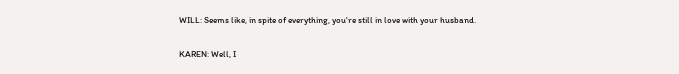WILL: Seems like, in spite of everything, you're still in love with your husband.

KAREN: Well, I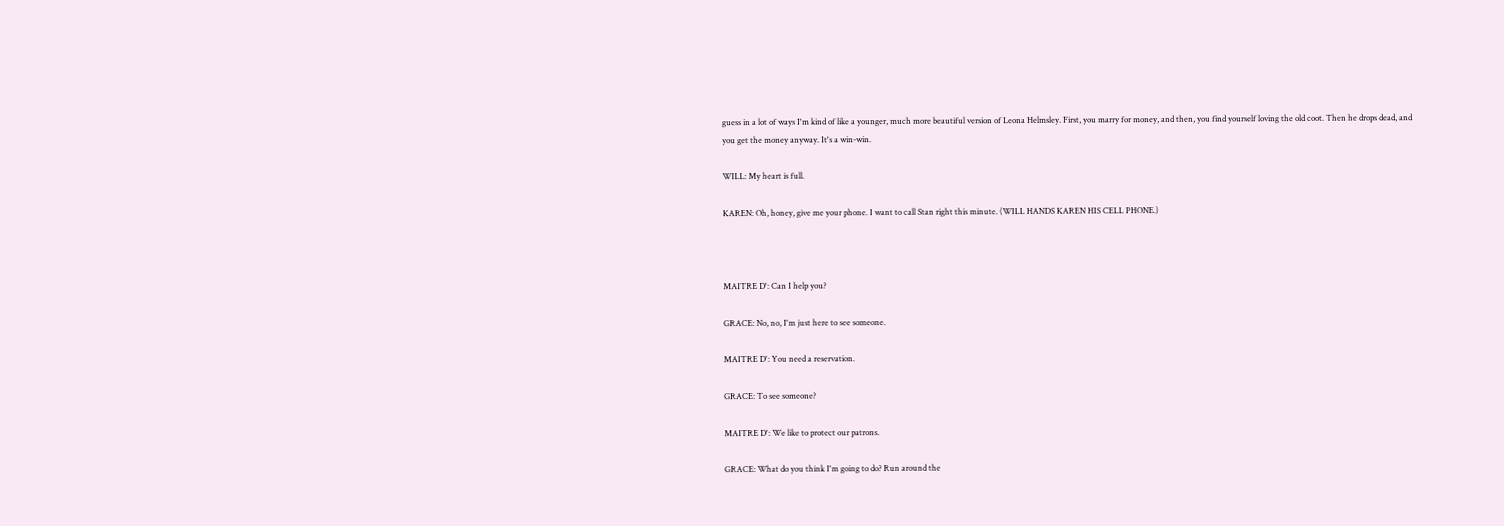guess in a lot of ways I'm kind of like a younger, much more beautiful version of Leona Helmsley. First, you marry for money, and then, you find yourself loving the old coot. Then he drops dead, and you get the money anyway. It's a win-win.

WILL: My heart is full.

KAREN: Oh, honey, give me your phone. I want to call Stan right this minute. (WILL HANDS KAREN HIS CELL PHONE.)



MAITRE D': Can I help you?

GRACE: No, no, I'm just here to see someone.

MAITRE D': You need a reservation.

GRACE: To see someone?

MAITRE D': We like to protect our patrons.

GRACE: What do you think I'm going to do? Run around the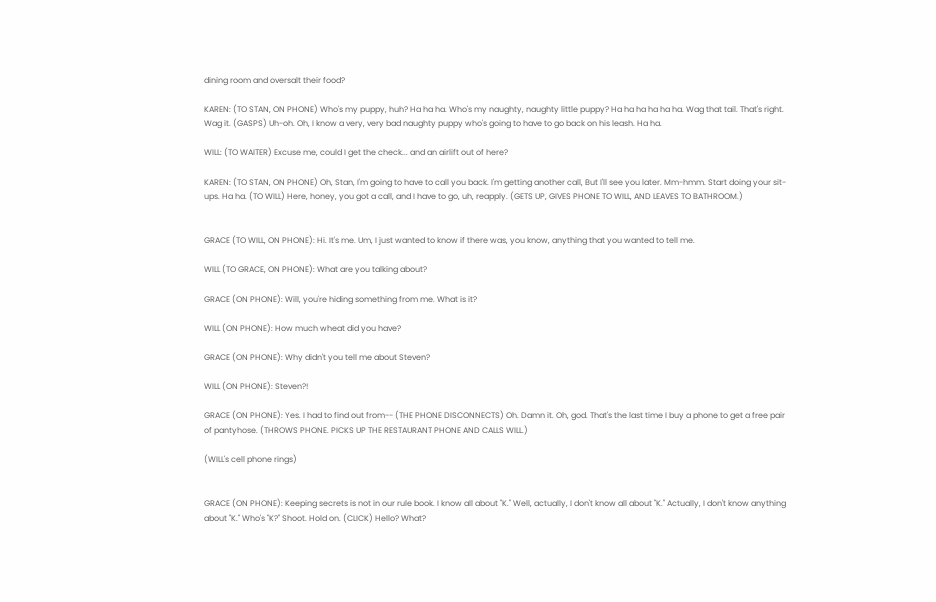dining room and oversalt their food?

KAREN: (TO STAN, ON PHONE) Who's my puppy, huh? Ha ha ha. Who's my naughty, naughty little puppy? Ha ha ha ha ha ha. Wag that tail. That's right. Wag it. (GASPS) Uh-oh. Oh, I know a very, very bad naughty puppy who's going to have to go back on his leash. Ha ha.

WILL: (TO WAITER) Excuse me, could I get the check... and an airlift out of here?

KAREN: (TO STAN, ON PHONE) Oh, Stan, I'm going to have to call you back. I'm getting another call, But I'll see you later. Mm-hmm. Start doing your sit-ups. Ha ha. (TO WILL) Here, honey, you got a call, and I have to go, uh, reapply. (GETS UP, GIVES PHONE TO WILL, AND LEAVES TO BATHROOM.)


GRACE (TO WILL, ON PHONE): Hi. It's me. Um, I just wanted to know if there was, you know, anything that you wanted to tell me.

WILL (TO GRACE, ON PHONE): What are you talking about?

GRACE (ON PHONE): Will, you're hiding something from me. What is it?

WILL (ON PHONE): How much wheat did you have?

GRACE (ON PHONE): Why didn't you tell me about Steven?

WILL (ON PHONE): Steven?!

GRACE (ON PHONE): Yes. I had to find out from-- (THE PHONE DISCONNECTS) Oh. Damn it. Oh, god. That's the last time I buy a phone to get a free pair of pantyhose. (THROWS PHONE. PICKS UP THE RESTAURANT PHONE AND CALLS WILL.)

(WILL's cell phone rings)


GRACE (ON PHONE): Keeping secrets is not in our rule book. I know all about "K." Well, actually, I don't know all about "K." Actually, I don't know anything about "K." Who's "K?" Shoot. Hold on. (CLICK) Hello? What?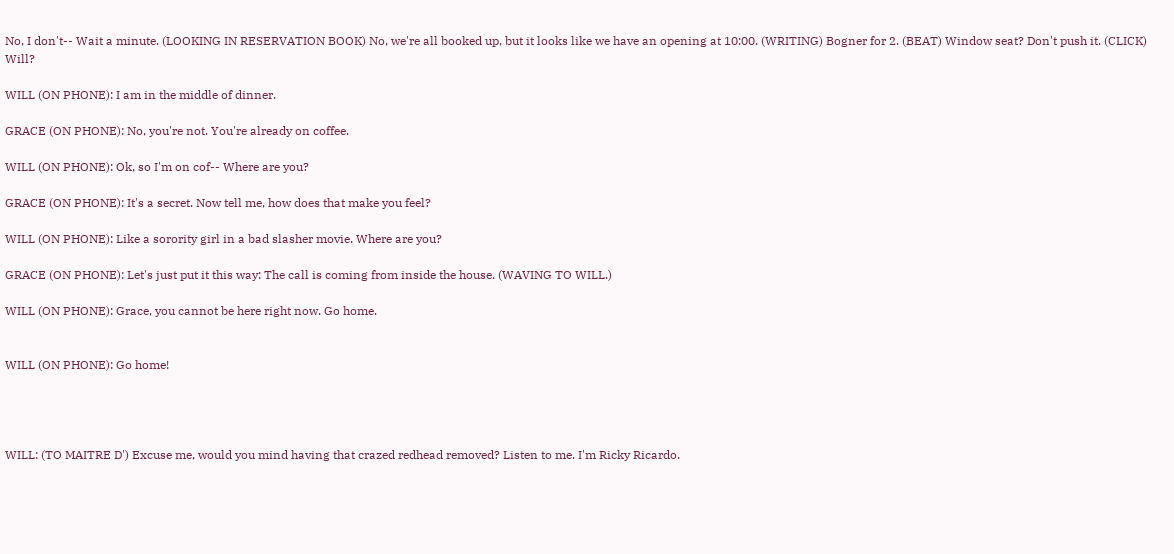No, I don't-- Wait a minute. (LOOKING IN RESERVATION BOOK) No, we're all booked up, but it looks like we have an opening at 10:00. (WRITING) Bogner for 2. (BEAT) Window seat? Don't push it. (CLICK) Will?

WILL (ON PHONE): I am in the middle of dinner.

GRACE (ON PHONE): No, you're not. You're already on coffee.

WILL (ON PHONE): Ok, so I'm on cof-- Where are you?

GRACE (ON PHONE): It's a secret. Now tell me, how does that make you feel?

WILL (ON PHONE): Like a sorority girl in a bad slasher movie. Where are you?

GRACE (ON PHONE): Let's just put it this way: The call is coming from inside the house. (WAVING TO WILL.)

WILL (ON PHONE): Grace, you cannot be here right now. Go home.


WILL (ON PHONE): Go home!




WILL: (TO MAITRE D') Excuse me, would you mind having that crazed redhead removed? Listen to me. I'm Ricky Ricardo.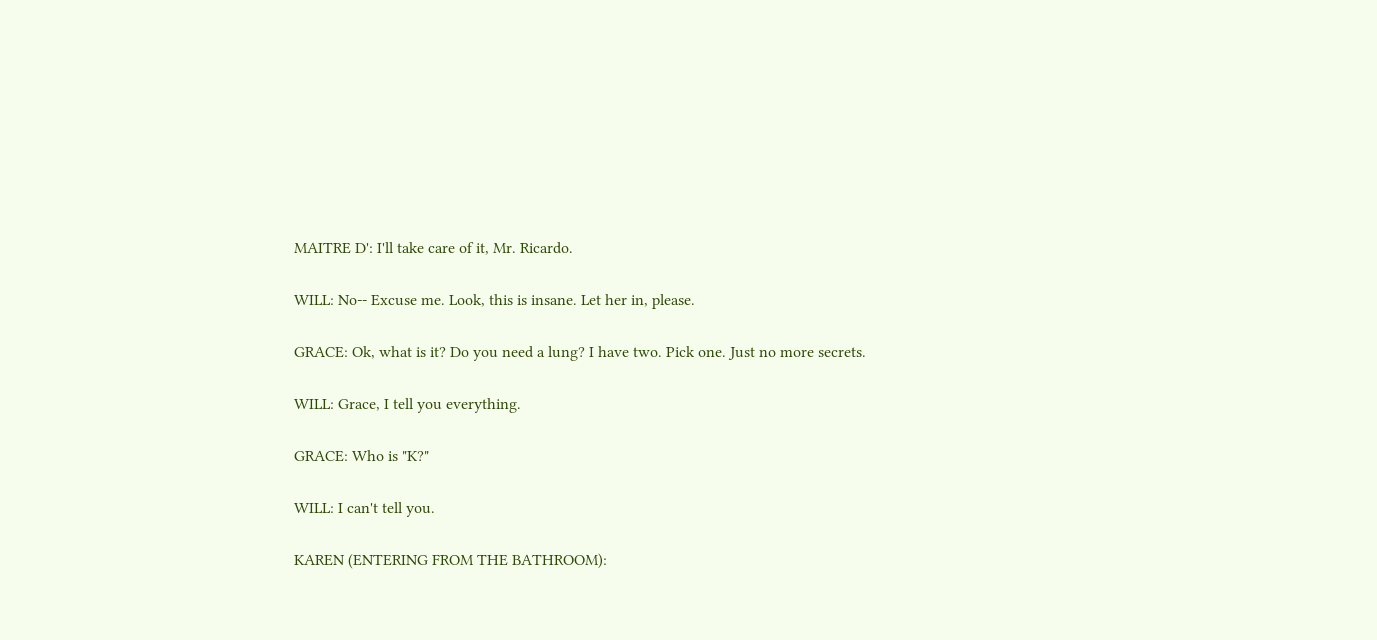MAITRE D': I'll take care of it, Mr. Ricardo.

WILL: No-- Excuse me. Look, this is insane. Let her in, please.

GRACE: Ok, what is it? Do you need a lung? I have two. Pick one. Just no more secrets.

WILL: Grace, I tell you everything.

GRACE: Who is "K?"

WILL: I can't tell you.

KAREN (ENTERING FROM THE BATHROOM):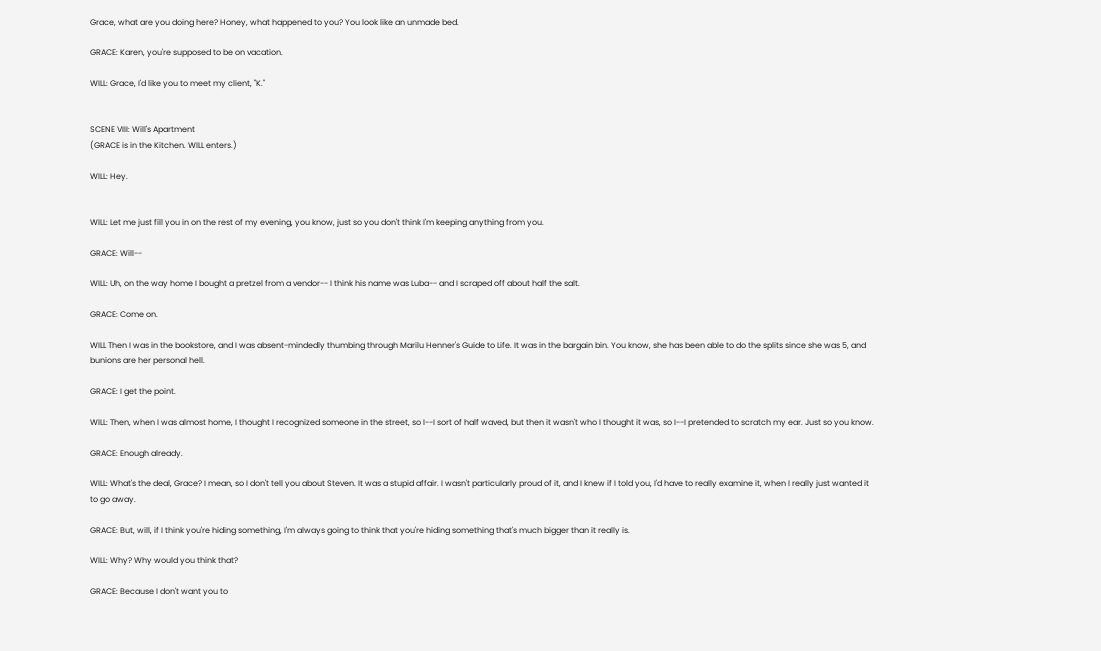Grace, what are you doing here? Honey, what happened to you? You look like an unmade bed.

GRACE: Karen, you're supposed to be on vacation.

WILL: Grace, I'd like you to meet my client, "K."


SCENE VIII: Will's Apartment
(GRACE is in the Kitchen. WILL enters.)

WILL: Hey.


WILL: Let me just fill you in on the rest of my evening, you know, just so you don't think I'm keeping anything from you.

GRACE: Will--

WILL: Uh, on the way home I bought a pretzel from a vendor-- I think his name was Luba-- and I scraped off about half the salt.

GRACE: Come on.

WILL Then I was in the bookstore, and I was absent-mindedly thumbing through Marilu Henner's Guide to Life. It was in the bargain bin. You know, she has been able to do the splits since she was 5, and bunions are her personal hell.

GRACE: I get the point.

WILL: Then, when I was almost home, I thought I recognized someone in the street, so I--I sort of half waved, but then it wasn't who I thought it was, so I--I pretended to scratch my ear. Just so you know.

GRACE: Enough already.

WILL: What's the deal, Grace? I mean, so I don't tell you about Steven. It was a stupid affair. I wasn't particularly proud of it, and I knew if I told you, I'd have to really examine it, when I really just wanted it to go away.

GRACE: But, will, if I think you're hiding something, I'm always going to think that you're hiding something that's much bigger than it really is.

WILL: Why? Why would you think that?

GRACE: Because I don't want you to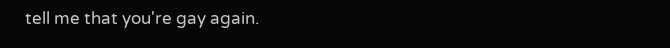tell me that you're gay again.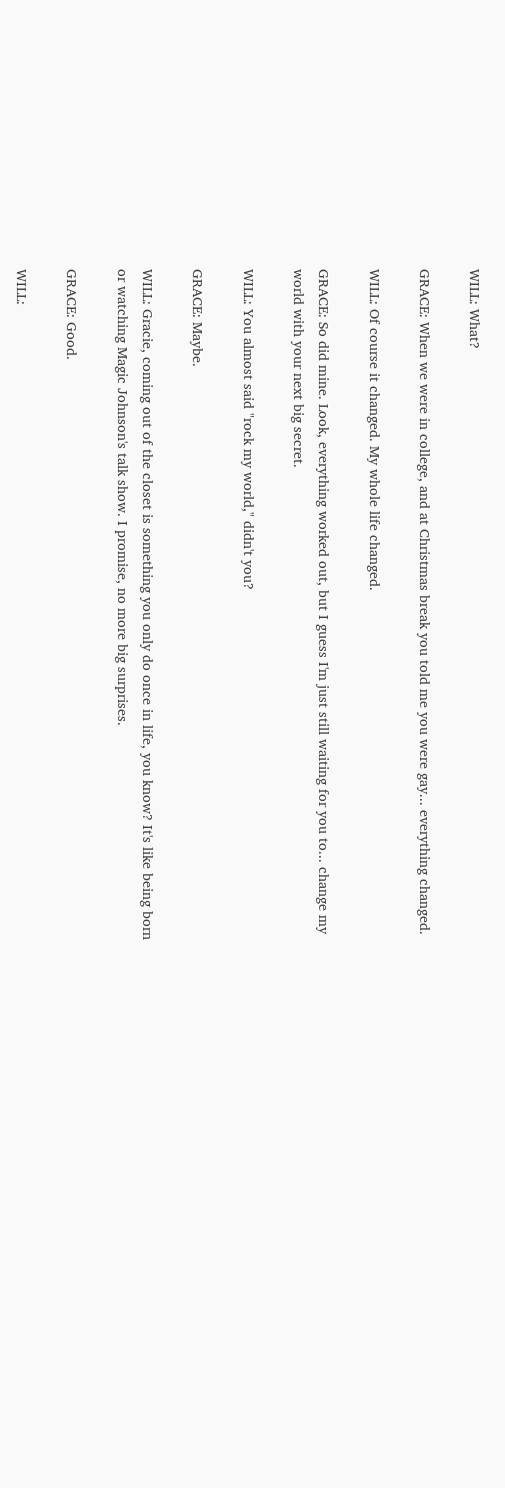WILL: What?

GRACE: When we were in college, and at Christmas break you told me you were gay... everything changed.

WILL: Of course it changed. My whole life changed.

GRACE: So did mine. Look, everything worked out, but I guess I'm just still waiting for you to... change my world with your next big secret.

WILL: You almost said "rock my world," didn't you?

GRACE: Maybe.

WILL: Gracie, coming out of the closet is something you only do once in life, you know? It's like being born or watching Magic Johnson's talk show. I promise, no more big surprises.

GRACE: Good.

WILL: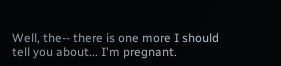Well, the-- there is one more I should tell you about... I'm pregnant.